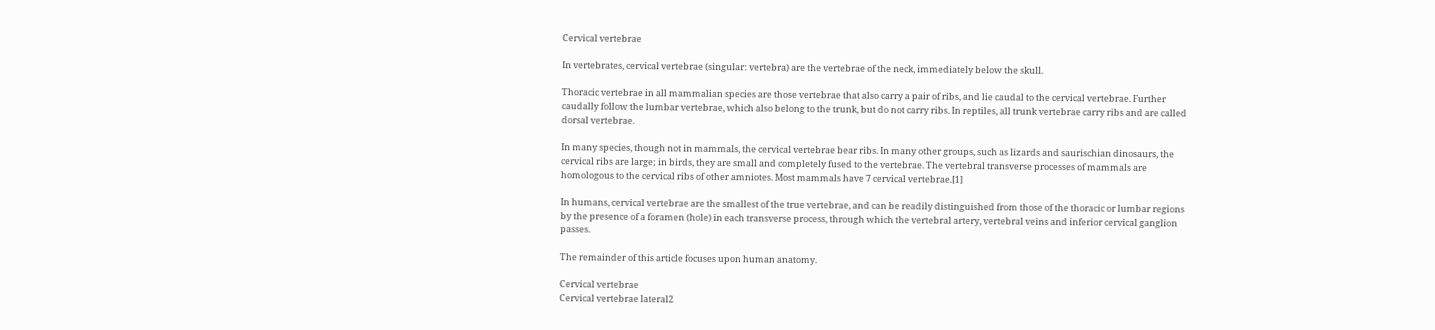Cervical vertebrae

In vertebrates, cervical vertebrae (singular: vertebra) are the vertebrae of the neck, immediately below the skull.

Thoracic vertebrae in all mammalian species are those vertebrae that also carry a pair of ribs, and lie caudal to the cervical vertebrae. Further caudally follow the lumbar vertebrae, which also belong to the trunk, but do not carry ribs. In reptiles, all trunk vertebrae carry ribs and are called dorsal vertebrae.

In many species, though not in mammals, the cervical vertebrae bear ribs. In many other groups, such as lizards and saurischian dinosaurs, the cervical ribs are large; in birds, they are small and completely fused to the vertebrae. The vertebral transverse processes of mammals are homologous to the cervical ribs of other amniotes. Most mammals have 7 cervical vertebrae.[1]

In humans, cervical vertebrae are the smallest of the true vertebrae, and can be readily distinguished from those of the thoracic or lumbar regions by the presence of a foramen (hole) in each transverse process, through which the vertebral artery, vertebral veins and inferior cervical ganglion passes.

The remainder of this article focuses upon human anatomy.

Cervical vertebrae
Cervical vertebrae lateral2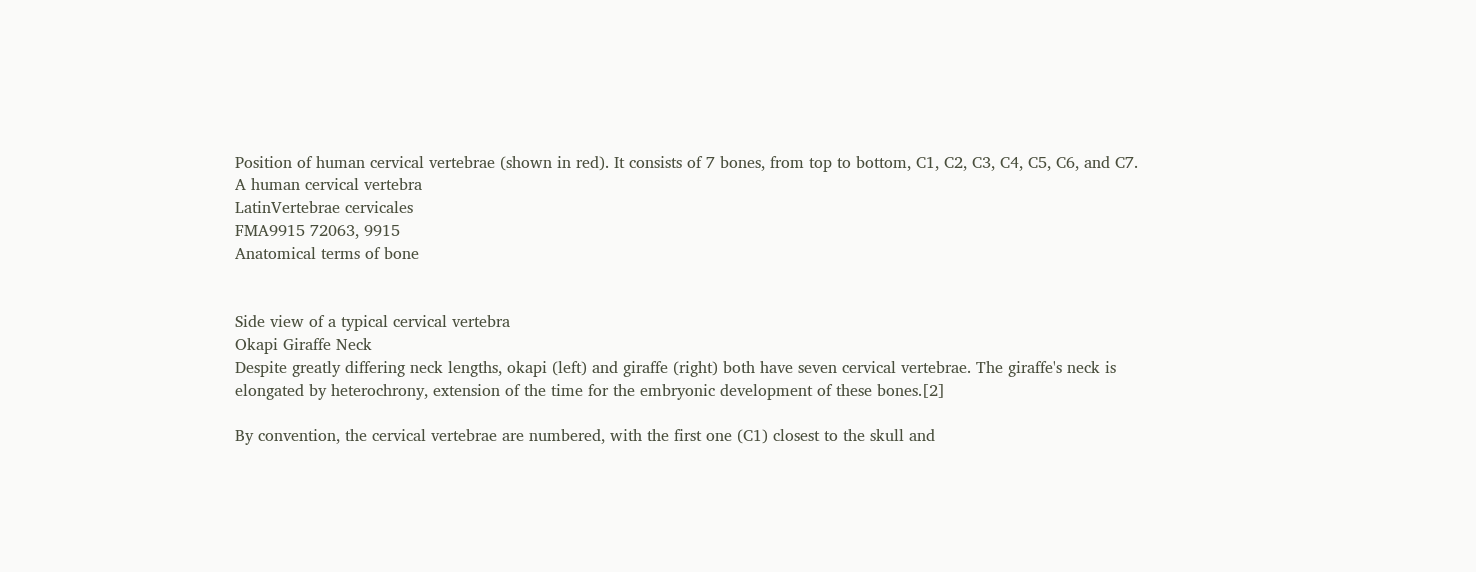Position of human cervical vertebrae (shown in red). It consists of 7 bones, from top to bottom, C1, C2, C3, C4, C5, C6, and C7.
A human cervical vertebra
LatinVertebrae cervicales
FMA9915 72063, 9915
Anatomical terms of bone


Side view of a typical cervical vertebra
Okapi Giraffe Neck
Despite greatly differing neck lengths, okapi (left) and giraffe (right) both have seven cervical vertebrae. The giraffe's neck is elongated by heterochrony, extension of the time for the embryonic development of these bones.[2]

By convention, the cervical vertebrae are numbered, with the first one (C1) closest to the skull and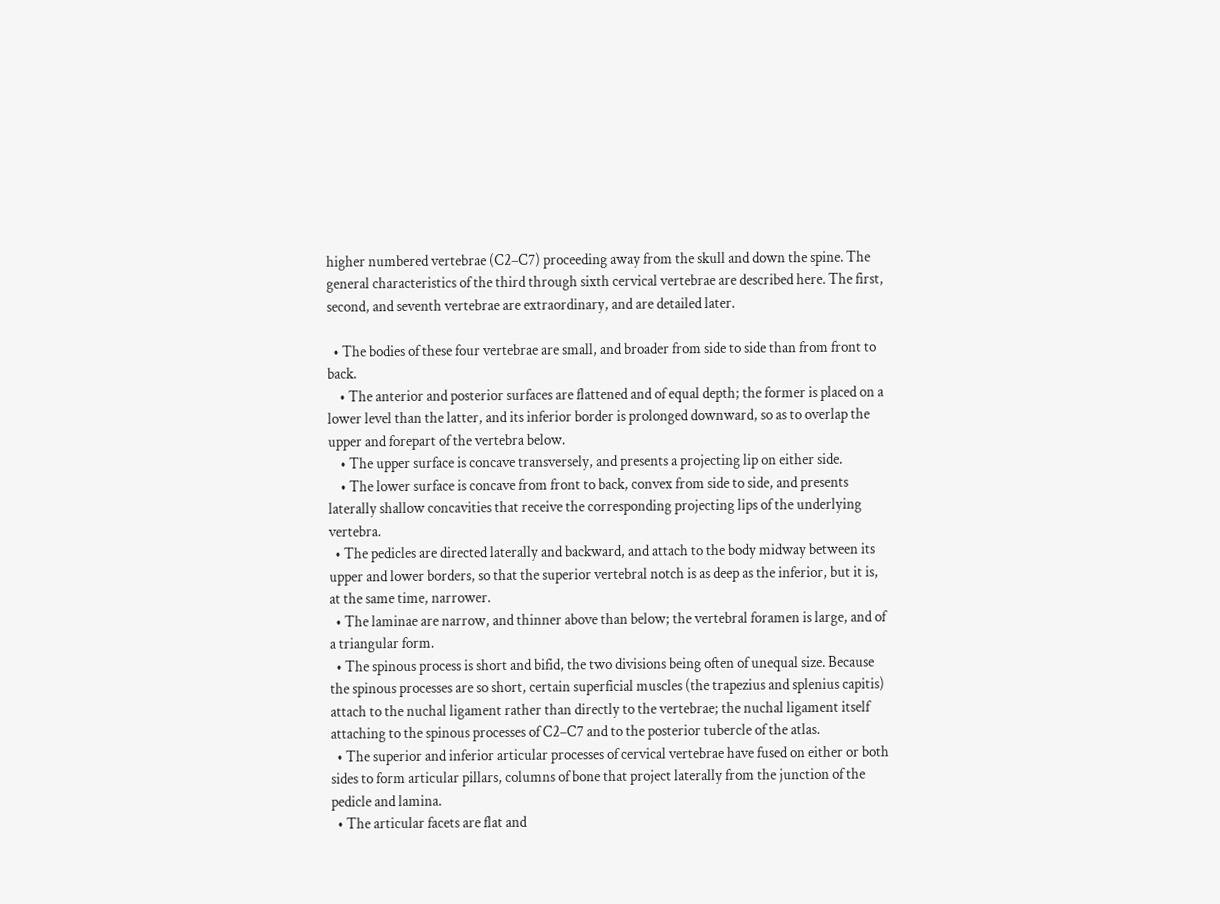higher numbered vertebrae (C2–C7) proceeding away from the skull and down the spine. The general characteristics of the third through sixth cervical vertebrae are described here. The first, second, and seventh vertebrae are extraordinary, and are detailed later.

  • The bodies of these four vertebrae are small, and broader from side to side than from front to back.
    • The anterior and posterior surfaces are flattened and of equal depth; the former is placed on a lower level than the latter, and its inferior border is prolonged downward, so as to overlap the upper and forepart of the vertebra below.
    • The upper surface is concave transversely, and presents a projecting lip on either side.
    • The lower surface is concave from front to back, convex from side to side, and presents laterally shallow concavities that receive the corresponding projecting lips of the underlying vertebra.
  • The pedicles are directed laterally and backward, and attach to the body midway between its upper and lower borders, so that the superior vertebral notch is as deep as the inferior, but it is, at the same time, narrower.
  • The laminae are narrow, and thinner above than below; the vertebral foramen is large, and of a triangular form.
  • The spinous process is short and bifid, the two divisions being often of unequal size. Because the spinous processes are so short, certain superficial muscles (the trapezius and splenius capitis) attach to the nuchal ligament rather than directly to the vertebrae; the nuchal ligament itself attaching to the spinous processes of C2–C7 and to the posterior tubercle of the atlas.
  • The superior and inferior articular processes of cervical vertebrae have fused on either or both sides to form articular pillars, columns of bone that project laterally from the junction of the pedicle and lamina.
  • The articular facets are flat and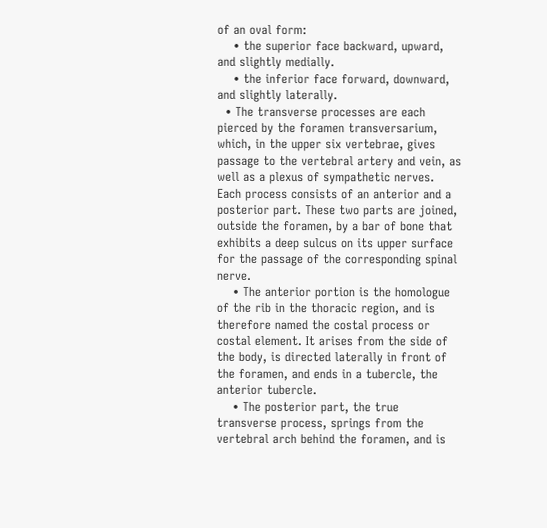of an oval form:
    • the superior face backward, upward, and slightly medially.
    • the inferior face forward, downward, and slightly laterally.
  • The transverse processes are each pierced by the foramen transversarium, which, in the upper six vertebrae, gives passage to the vertebral artery and vein, as well as a plexus of sympathetic nerves. Each process consists of an anterior and a posterior part. These two parts are joined, outside the foramen, by a bar of bone that exhibits a deep sulcus on its upper surface for the passage of the corresponding spinal nerve.
    • The anterior portion is the homologue of the rib in the thoracic region, and is therefore named the costal process or costal element. It arises from the side of the body, is directed laterally in front of the foramen, and ends in a tubercle, the anterior tubercle.
    • The posterior part, the true transverse process, springs from the vertebral arch behind the foramen, and is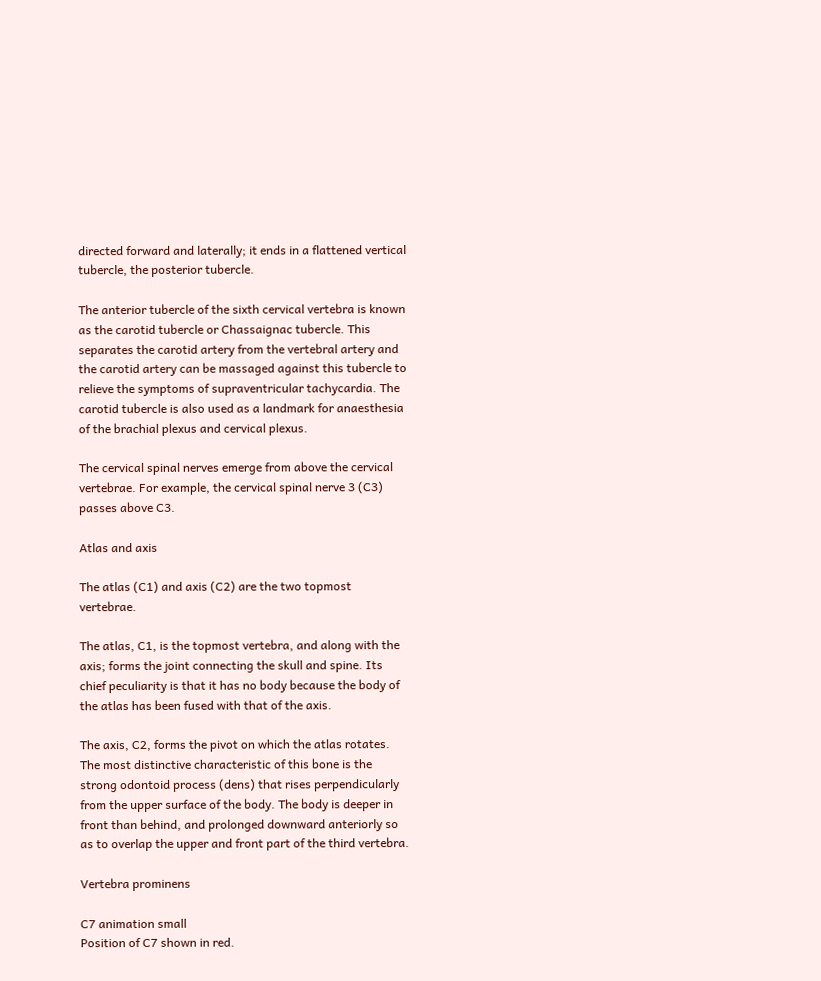directed forward and laterally; it ends in a flattened vertical tubercle, the posterior tubercle.

The anterior tubercle of the sixth cervical vertebra is known as the carotid tubercle or Chassaignac tubercle. This separates the carotid artery from the vertebral artery and the carotid artery can be massaged against this tubercle to relieve the symptoms of supraventricular tachycardia. The carotid tubercle is also used as a landmark for anaesthesia of the brachial plexus and cervical plexus.

The cervical spinal nerves emerge from above the cervical vertebrae. For example, the cervical spinal nerve 3 (C3) passes above C3.

Atlas and axis

The atlas (C1) and axis (C2) are the two topmost vertebrae.

The atlas, C1, is the topmost vertebra, and along with the axis; forms the joint connecting the skull and spine. Its chief peculiarity is that it has no body because the body of the atlas has been fused with that of the axis.

The axis, C2, forms the pivot on which the atlas rotates. The most distinctive characteristic of this bone is the strong odontoid process (dens) that rises perpendicularly from the upper surface of the body. The body is deeper in front than behind, and prolonged downward anteriorly so as to overlap the upper and front part of the third vertebra.

Vertebra prominens

C7 animation small
Position of C7 shown in red.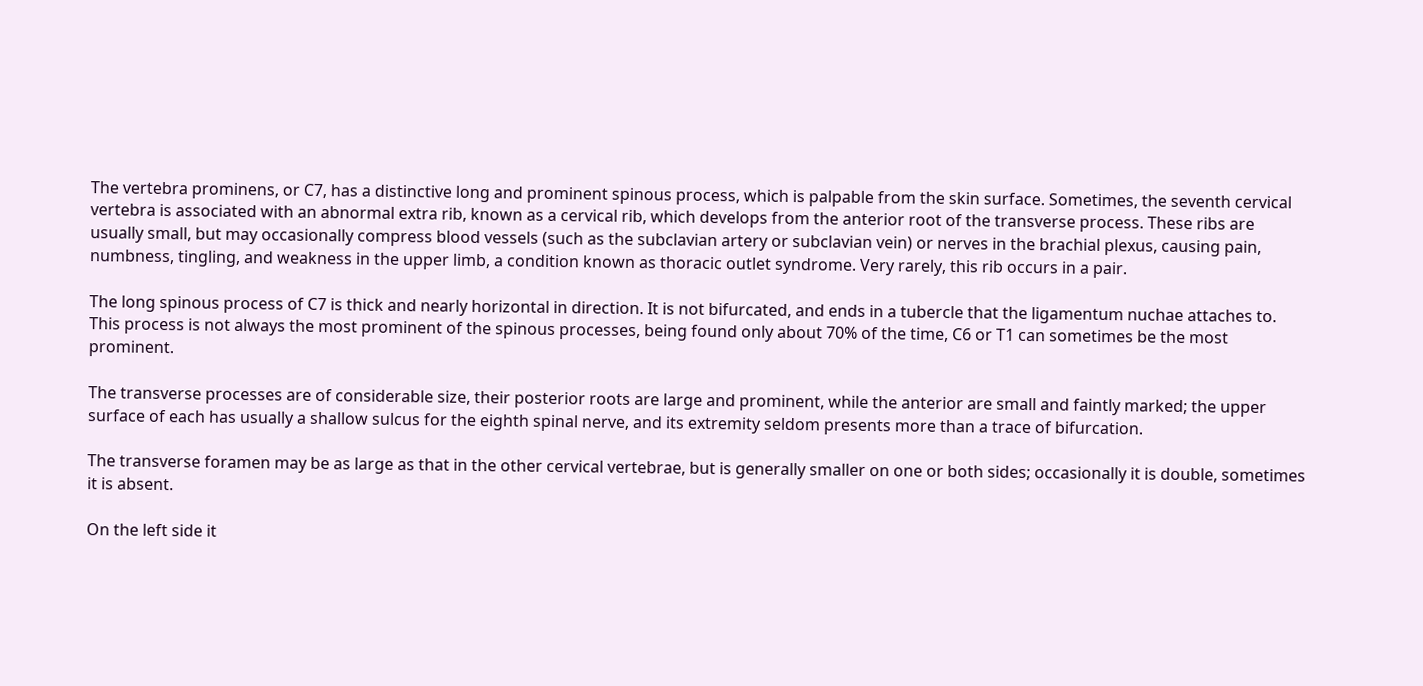The vertebra prominens, or C7, has a distinctive long and prominent spinous process, which is palpable from the skin surface. Sometimes, the seventh cervical vertebra is associated with an abnormal extra rib, known as a cervical rib, which develops from the anterior root of the transverse process. These ribs are usually small, but may occasionally compress blood vessels (such as the subclavian artery or subclavian vein) or nerves in the brachial plexus, causing pain, numbness, tingling, and weakness in the upper limb, a condition known as thoracic outlet syndrome. Very rarely, this rib occurs in a pair.

The long spinous process of C7 is thick and nearly horizontal in direction. It is not bifurcated, and ends in a tubercle that the ligamentum nuchae attaches to. This process is not always the most prominent of the spinous processes, being found only about 70% of the time, C6 or T1 can sometimes be the most prominent.

The transverse processes are of considerable size, their posterior roots are large and prominent, while the anterior are small and faintly marked; the upper surface of each has usually a shallow sulcus for the eighth spinal nerve, and its extremity seldom presents more than a trace of bifurcation.

The transverse foramen may be as large as that in the other cervical vertebrae, but is generally smaller on one or both sides; occasionally it is double, sometimes it is absent.

On the left side it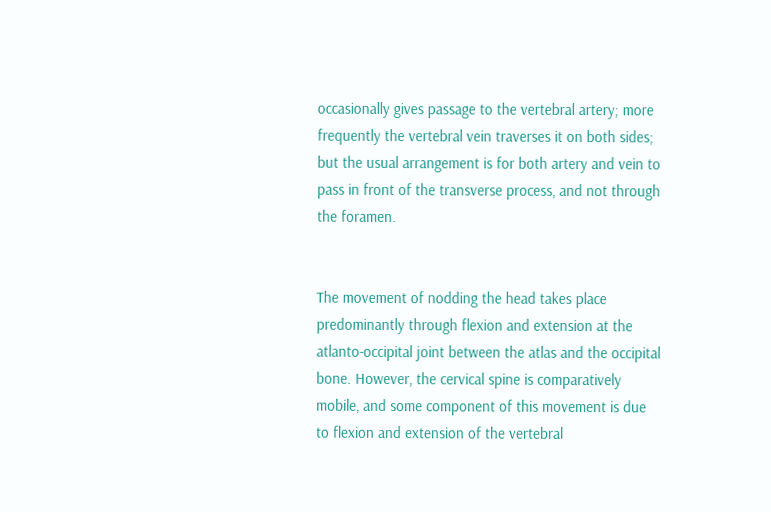occasionally gives passage to the vertebral artery; more frequently the vertebral vein traverses it on both sides; but the usual arrangement is for both artery and vein to pass in front of the transverse process, and not through the foramen.


The movement of nodding the head takes place predominantly through flexion and extension at the atlanto-occipital joint between the atlas and the occipital bone. However, the cervical spine is comparatively mobile, and some component of this movement is due to flexion and extension of the vertebral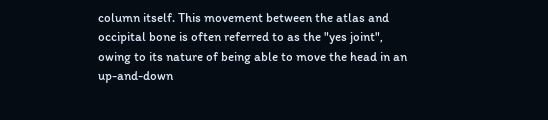column itself. This movement between the atlas and occipital bone is often referred to as the "yes joint", owing to its nature of being able to move the head in an up-and-down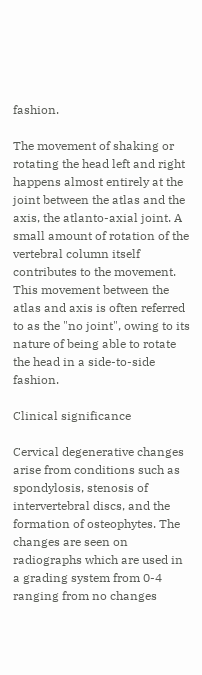fashion.

The movement of shaking or rotating the head left and right happens almost entirely at the joint between the atlas and the axis, the atlanto-axial joint. A small amount of rotation of the vertebral column itself contributes to the movement. This movement between the atlas and axis is often referred to as the "no joint", owing to its nature of being able to rotate the head in a side-to-side fashion.

Clinical significance

Cervical degenerative changes arise from conditions such as spondylosis, stenosis of intervertebral discs, and the formation of osteophytes. The changes are seen on radiographs which are used in a grading system from 0-4 ranging from no changes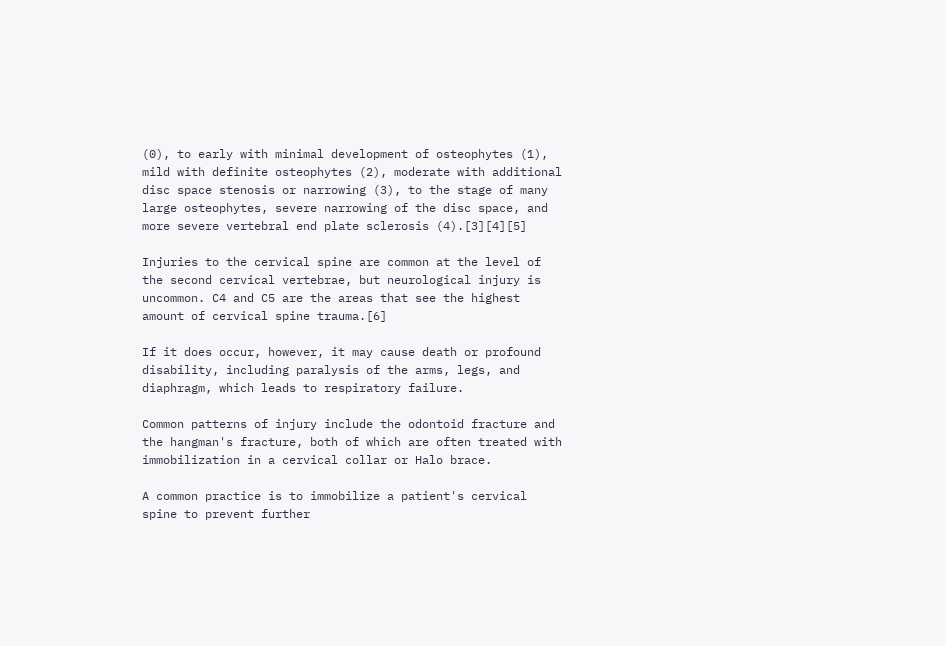(0), to early with minimal development of osteophytes (1), mild with definite osteophytes (2), moderate with additional disc space stenosis or narrowing (3), to the stage of many large osteophytes, severe narrowing of the disc space, and more severe vertebral end plate sclerosis (4).[3][4][5]

Injuries to the cervical spine are common at the level of the second cervical vertebrae, but neurological injury is uncommon. C4 and C5 are the areas that see the highest amount of cervical spine trauma.[6]

If it does occur, however, it may cause death or profound disability, including paralysis of the arms, legs, and diaphragm, which leads to respiratory failure.

Common patterns of injury include the odontoid fracture and the hangman's fracture, both of which are often treated with immobilization in a cervical collar or Halo brace.

A common practice is to immobilize a patient's cervical spine to prevent further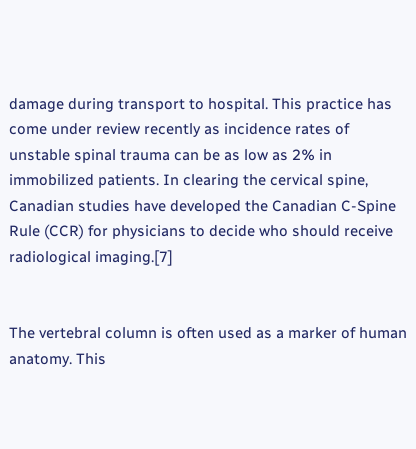damage during transport to hospital. This practice has come under review recently as incidence rates of unstable spinal trauma can be as low as 2% in immobilized patients. In clearing the cervical spine, Canadian studies have developed the Canadian C-Spine Rule (CCR) for physicians to decide who should receive radiological imaging.[7]


The vertebral column is often used as a marker of human anatomy. This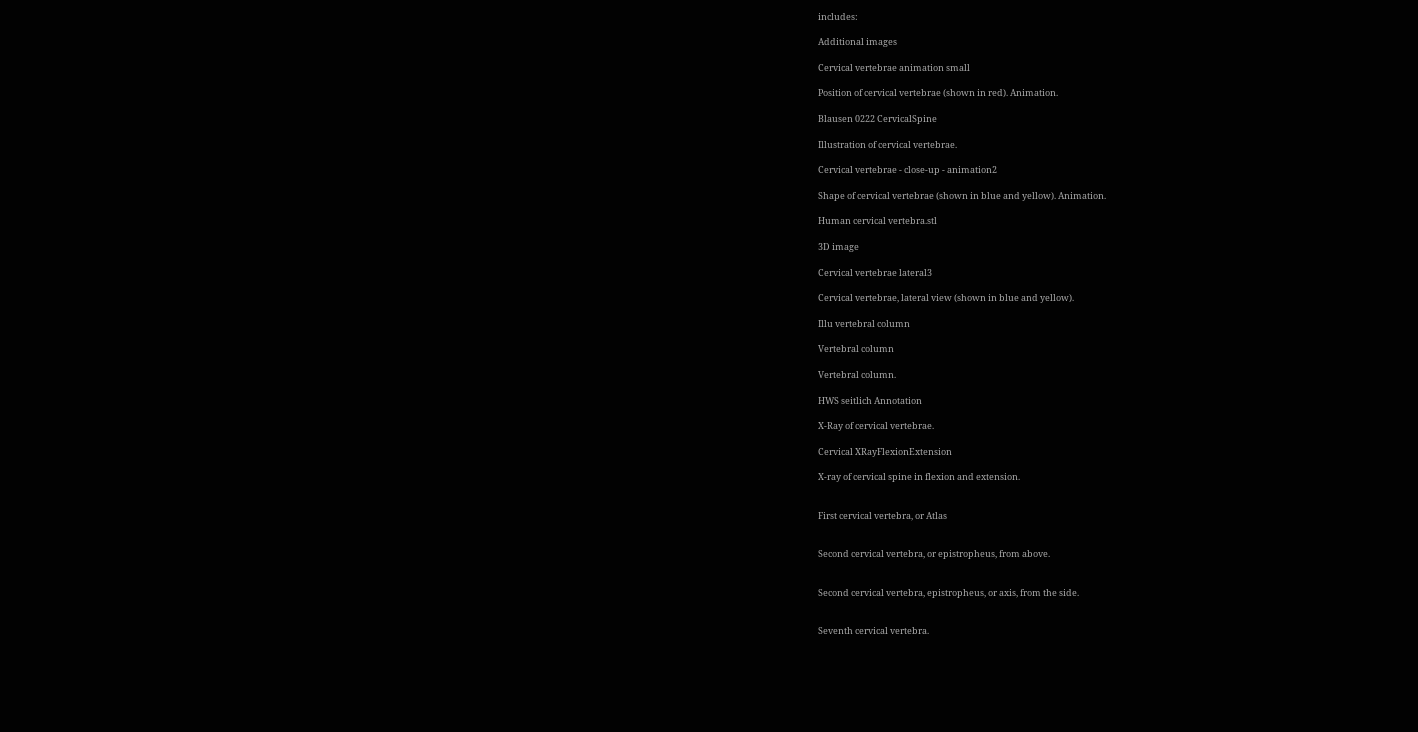includes:

Additional images

Cervical vertebrae animation small

Position of cervical vertebrae (shown in red). Animation.

Blausen 0222 CervicalSpine

Illustration of cervical vertebrae.

Cervical vertebrae - close-up - animation2

Shape of cervical vertebrae (shown in blue and yellow). Animation.

Human cervical vertebra.stl

3D image

Cervical vertebrae lateral3

Cervical vertebrae, lateral view (shown in blue and yellow).

Illu vertebral column

Vertebral column

Vertebral column.

HWS seitlich Annotation

X-Ray of cervical vertebrae.

Cervical XRayFlexionExtension

X-ray of cervical spine in flexion and extension.


First cervical vertebra, or Atlas


Second cervical vertebra, or epistropheus, from above.


Second cervical vertebra, epistropheus, or axis, from the side.


Seventh cervical vertebra.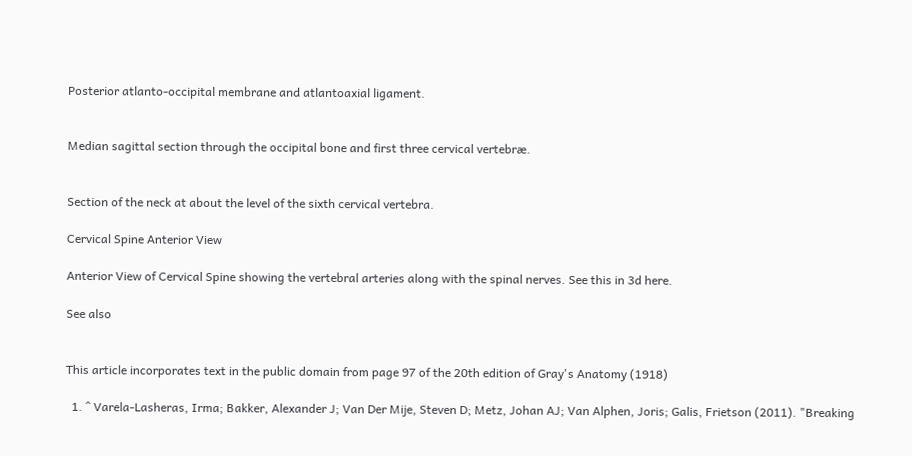Posterior atlanto-occipital membrane and atlantoaxial ligament.


Median sagittal section through the occipital bone and first three cervical vertebræ.


Section of the neck at about the level of the sixth cervical vertebra.

Cervical Spine Anterior View

Anterior View of Cervical Spine showing the vertebral arteries along with the spinal nerves. See this in 3d here.

See also


This article incorporates text in the public domain from page 97 of the 20th edition of Gray's Anatomy (1918)

  1. ^ Varela-Lasheras, Irma; Bakker, Alexander J; Van Der Mije, Steven D; Metz, Johan AJ; Van Alphen, Joris; Galis, Frietson (2011). "Breaking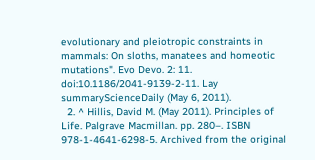evolutionary and pleiotropic constraints in mammals: On sloths, manatees and homeotic mutations". Evo Devo. 2: 11. doi:10.1186/2041-9139-2-11. Lay summaryScienceDaily (May 6, 2011).
  2. ^ Hillis, David M. (May 2011). Principles of Life. Palgrave Macmillan. pp. 280–. ISBN 978-1-4641-6298-5. Archived from the original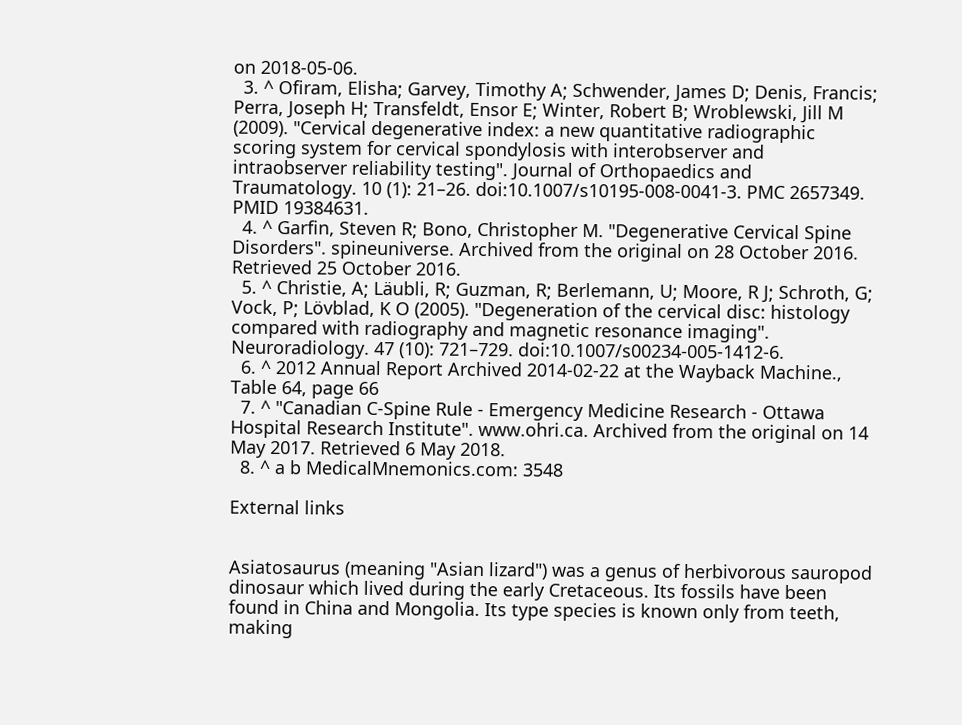on 2018-05-06.
  3. ^ Ofiram, Elisha; Garvey, Timothy A; Schwender, James D; Denis, Francis; Perra, Joseph H; Transfeldt, Ensor E; Winter, Robert B; Wroblewski, Jill M (2009). "Cervical degenerative index: a new quantitative radiographic scoring system for cervical spondylosis with interobserver and intraobserver reliability testing". Journal of Orthopaedics and Traumatology. 10 (1): 21–26. doi:10.1007/s10195-008-0041-3. PMC 2657349. PMID 19384631.
  4. ^ Garfin, Steven R; Bono, Christopher M. "Degenerative Cervical Spine Disorders". spineuniverse. Archived from the original on 28 October 2016. Retrieved 25 October 2016.
  5. ^ Christie, A; Läubli, R; Guzman, R; Berlemann, U; Moore, R J; Schroth, G; Vock, P; Lövblad, K O (2005). "Degeneration of the cervical disc: histology compared with radiography and magnetic resonance imaging". Neuroradiology. 47 (10): 721–729. doi:10.1007/s00234-005-1412-6.
  6. ^ 2012 Annual Report Archived 2014-02-22 at the Wayback Machine., Table 64, page 66
  7. ^ "Canadian C-Spine Rule - Emergency Medicine Research - Ottawa Hospital Research Institute". www.ohri.ca. Archived from the original on 14 May 2017. Retrieved 6 May 2018.
  8. ^ a b MedicalMnemonics.com: 3548

External links


Asiatosaurus (meaning "Asian lizard") was a genus of herbivorous sauropod dinosaur which lived during the early Cretaceous. Its fossils have been found in China and Mongolia. Its type species is known only from teeth, making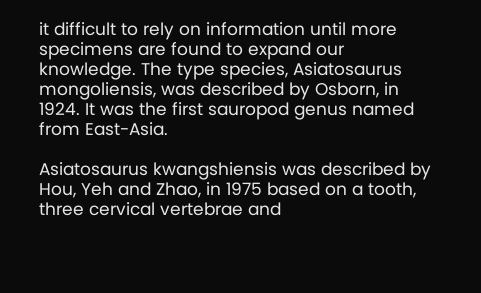it difficult to rely on information until more specimens are found to expand our knowledge. The type species, Asiatosaurus mongoliensis, was described by Osborn, in 1924. It was the first sauropod genus named from East-Asia.

Asiatosaurus kwangshiensis was described by Hou, Yeh and Zhao, in 1975 based on a tooth, three cervical vertebrae and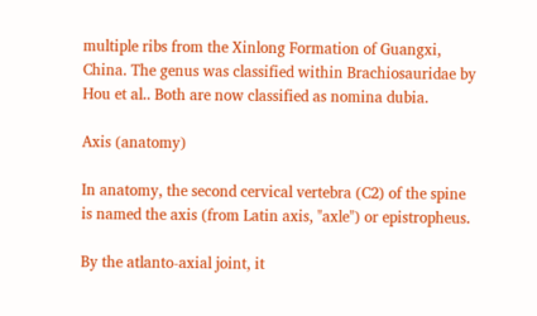multiple ribs from the Xinlong Formation of Guangxi, China. The genus was classified within Brachiosauridae by Hou et al.. Both are now classified as nomina dubia.

Axis (anatomy)

In anatomy, the second cervical vertebra (C2) of the spine is named the axis (from Latin axis, "axle") or epistropheus.

By the atlanto-axial joint, it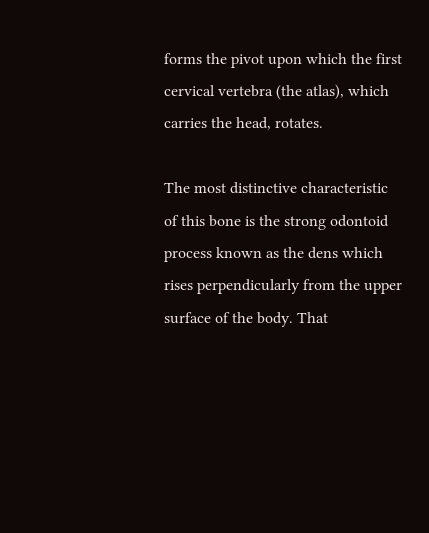forms the pivot upon which the first cervical vertebra (the atlas), which carries the head, rotates.

The most distinctive characteristic of this bone is the strong odontoid process known as the dens which rises perpendicularly from the upper surface of the body. That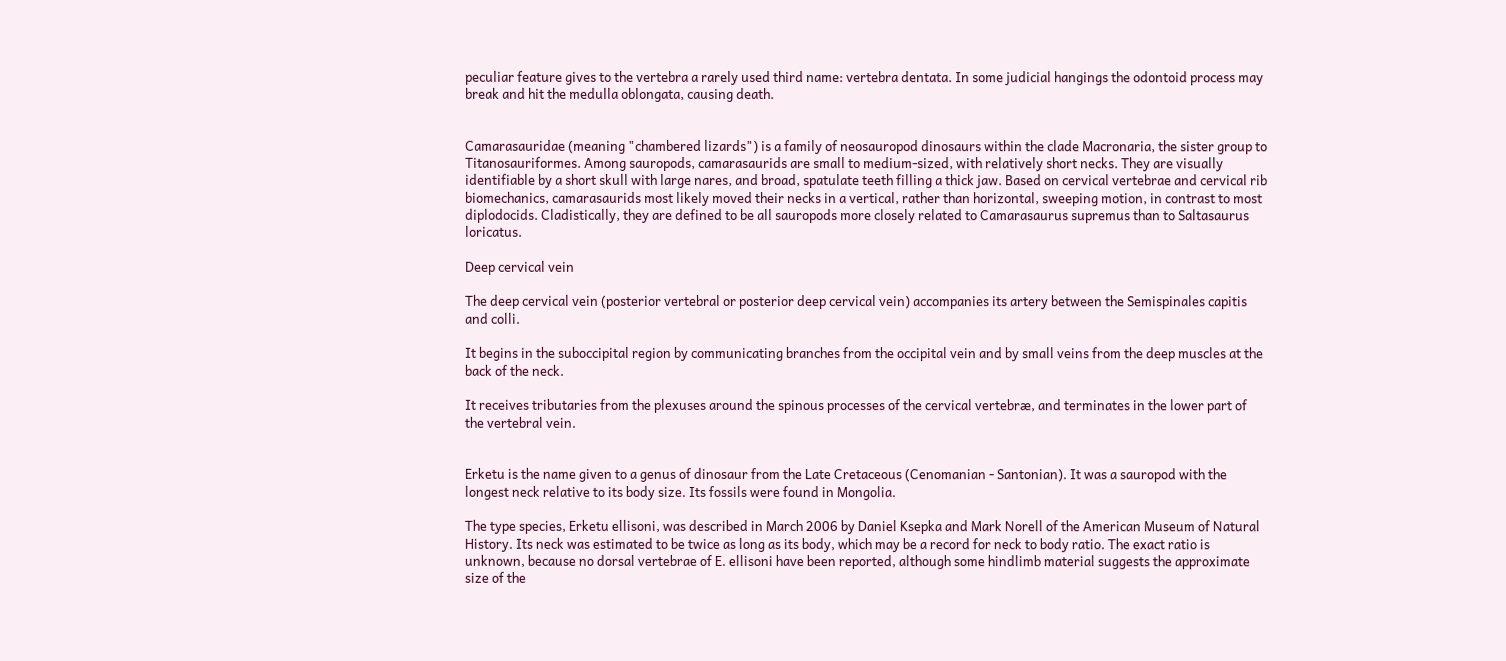peculiar feature gives to the vertebra a rarely used third name: vertebra dentata. In some judicial hangings the odontoid process may break and hit the medulla oblongata, causing death.


Camarasauridae (meaning "chambered lizards") is a family of neosauropod dinosaurs within the clade Macronaria, the sister group to Titanosauriformes. Among sauropods, camarasaurids are small to medium-sized, with relatively short necks. They are visually identifiable by a short skull with large nares, and broad, spatulate teeth filling a thick jaw. Based on cervical vertebrae and cervical rib biomechanics, camarasaurids most likely moved their necks in a vertical, rather than horizontal, sweeping motion, in contrast to most diplodocids. Cladistically, they are defined to be all sauropods more closely related to Camarasaurus supremus than to Saltasaurus loricatus.

Deep cervical vein

The deep cervical vein (posterior vertebral or posterior deep cervical vein) accompanies its artery between the Semispinales capitis and colli.

It begins in the suboccipital region by communicating branches from the occipital vein and by small veins from the deep muscles at the back of the neck.

It receives tributaries from the plexuses around the spinous processes of the cervical vertebræ, and terminates in the lower part of the vertebral vein.


Erketu is the name given to a genus of dinosaur from the Late Cretaceous (Cenomanian - Santonian). It was a sauropod with the longest neck relative to its body size. Its fossils were found in Mongolia.

The type species, Erketu ellisoni, was described in March 2006 by Daniel Ksepka and Mark Norell of the American Museum of Natural History. Its neck was estimated to be twice as long as its body, which may be a record for neck to body ratio. The exact ratio is unknown, because no dorsal vertebrae of E. ellisoni have been reported, although some hindlimb material suggests the approximate size of the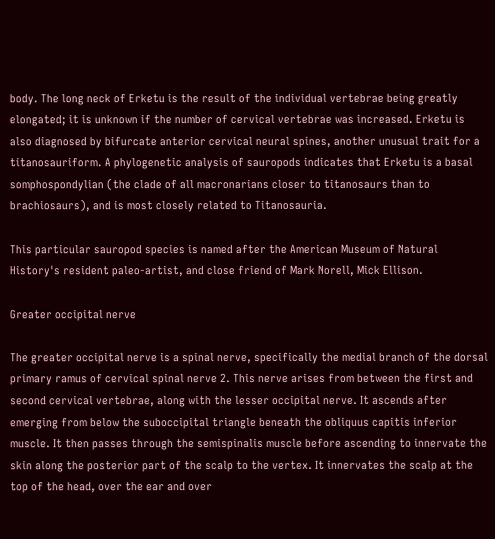body. The long neck of Erketu is the result of the individual vertebrae being greatly elongated; it is unknown if the number of cervical vertebrae was increased. Erketu is also diagnosed by bifurcate anterior cervical neural spines, another unusual trait for a titanosauriform. A phylogenetic analysis of sauropods indicates that Erketu is a basal somphospondylian (the clade of all macronarians closer to titanosaurs than to brachiosaurs), and is most closely related to Titanosauria.

This particular sauropod species is named after the American Museum of Natural History's resident paleo-artist, and close friend of Mark Norell, Mick Ellison.

Greater occipital nerve

The greater occipital nerve is a spinal nerve, specifically the medial branch of the dorsal primary ramus of cervical spinal nerve 2. This nerve arises from between the first and second cervical vertebrae, along with the lesser occipital nerve. It ascends after emerging from below the suboccipital triangle beneath the obliquus capitis inferior muscle. It then passes through the semispinalis muscle before ascending to innervate the skin along the posterior part of the scalp to the vertex. It innervates the scalp at the top of the head, over the ear and over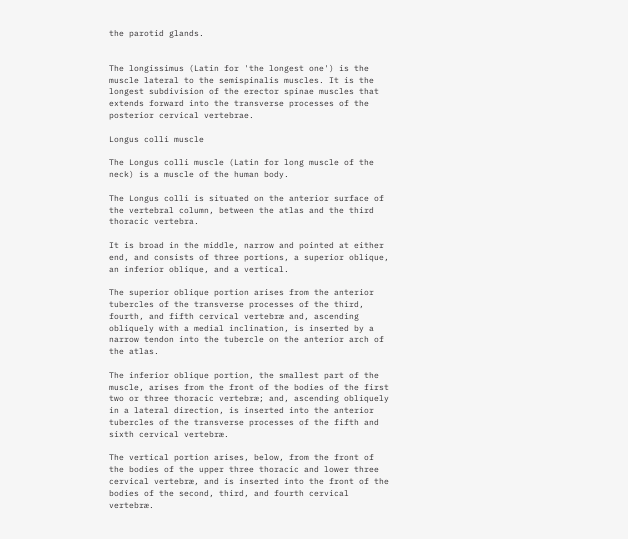the parotid glands.


The longissimus (Latin for 'the longest one') is the muscle lateral to the semispinalis muscles. It is the longest subdivision of the erector spinae muscles that extends forward into the transverse processes of the posterior cervical vertebrae.

Longus colli muscle

The Longus colli muscle (Latin for long muscle of the neck) is a muscle of the human body.

The Longus colli is situated on the anterior surface of the vertebral column, between the atlas and the third thoracic vertebra.

It is broad in the middle, narrow and pointed at either end, and consists of three portions, a superior oblique, an inferior oblique, and a vertical.

The superior oblique portion arises from the anterior tubercles of the transverse processes of the third, fourth, and fifth cervical vertebræ and, ascending obliquely with a medial inclination, is inserted by a narrow tendon into the tubercle on the anterior arch of the atlas.

The inferior oblique portion, the smallest part of the muscle, arises from the front of the bodies of the first two or three thoracic vertebræ; and, ascending obliquely in a lateral direction, is inserted into the anterior tubercles of the transverse processes of the fifth and sixth cervical vertebræ.

The vertical portion arises, below, from the front of the bodies of the upper three thoracic and lower three cervical vertebræ, and is inserted into the front of the bodies of the second, third, and fourth cervical vertebræ.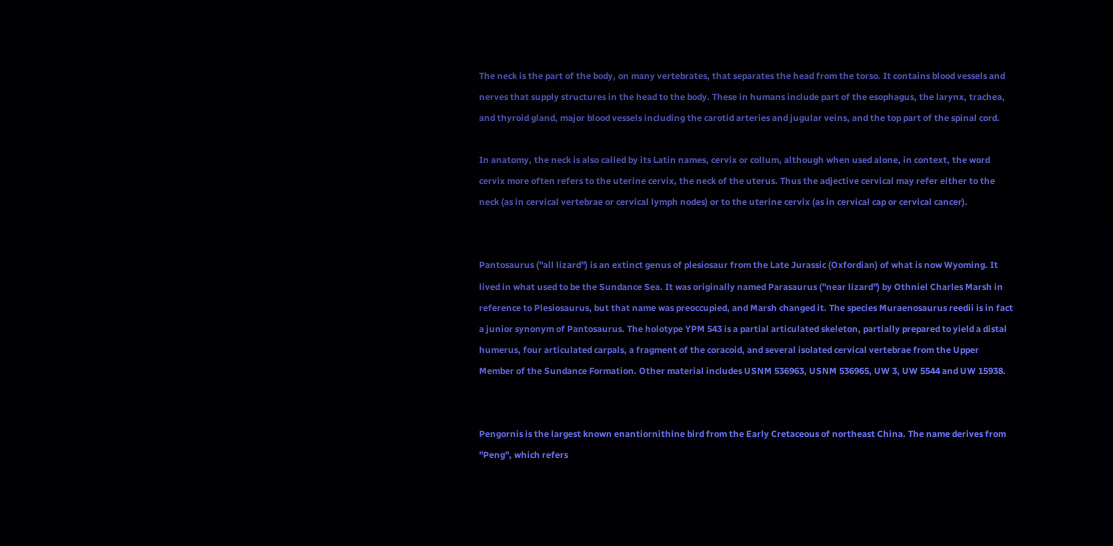The neck is the part of the body, on many vertebrates, that separates the head from the torso. It contains blood vessels and nerves that supply structures in the head to the body. These in humans include part of the esophagus, the larynx, trachea, and thyroid gland, major blood vessels including the carotid arteries and jugular veins, and the top part of the spinal cord.

In anatomy, the neck is also called by its Latin names, cervix or collum, although when used alone, in context, the word cervix more often refers to the uterine cervix, the neck of the uterus. Thus the adjective cervical may refer either to the neck (as in cervical vertebrae or cervical lymph nodes) or to the uterine cervix (as in cervical cap or cervical cancer).


Pantosaurus ("all lizard") is an extinct genus of plesiosaur from the Late Jurassic (Oxfordian) of what is now Wyoming. It lived in what used to be the Sundance Sea. It was originally named Parasaurus ("near lizard") by Othniel Charles Marsh in reference to Plesiosaurus, but that name was preoccupied, and Marsh changed it. The species Muraenosaurus reedii is in fact a junior synonym of Pantosaurus. The holotype YPM 543 is a partial articulated skeleton, partially prepared to yield a distal humerus, four articulated carpals, a fragment of the coracoid, and several isolated cervical vertebrae from the Upper Member of the Sundance Formation. Other material includes USNM 536963, USNM 536965, UW 3, UW 5544 and UW 15938.


Pengornis is the largest known enantiornithine bird from the Early Cretaceous of northeast China. The name derives from "Peng", which refers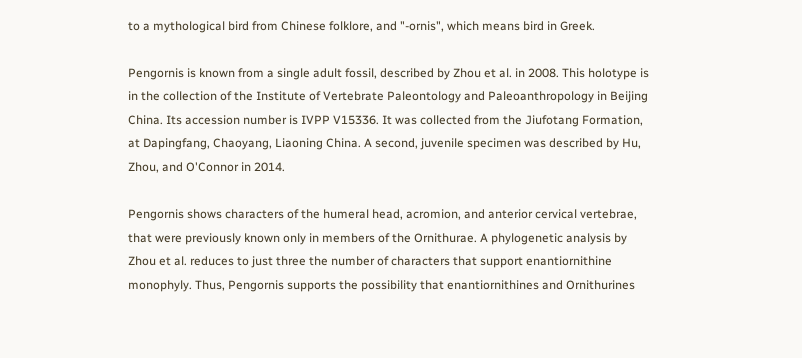to a mythological bird from Chinese folklore, and "-ornis", which means bird in Greek.

Pengornis is known from a single adult fossil, described by Zhou et al. in 2008. This holotype is in the collection of the Institute of Vertebrate Paleontology and Paleoanthropology in Beijing China. Its accession number is IVPP V15336. It was collected from the Jiufotang Formation, at Dapingfang, Chaoyang, Liaoning China. A second, juvenile specimen was described by Hu, Zhou, and O'Connor in 2014.

Pengornis shows characters of the humeral head, acromion, and anterior cervical vertebrae, that were previously known only in members of the Ornithurae. A phylogenetic analysis by Zhou et al. reduces to just three the number of characters that support enantiornithine monophyly. Thus, Pengornis supports the possibility that enantiornithines and Ornithurines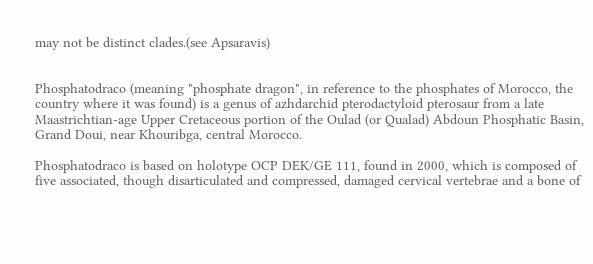may not be distinct clades.(see Apsaravis)


Phosphatodraco (meaning "phosphate dragon", in reference to the phosphates of Morocco, the country where it was found) is a genus of azhdarchid pterodactyloid pterosaur from a late Maastrichtian-age Upper Cretaceous portion of the Oulad (or Qualad) Abdoun Phosphatic Basin, Grand Doui, near Khouribga, central Morocco.

Phosphatodraco is based on holotype OCP DEK/GE 111, found in 2000, which is composed of five associated, though disarticulated and compressed, damaged cervical vertebrae and a bone of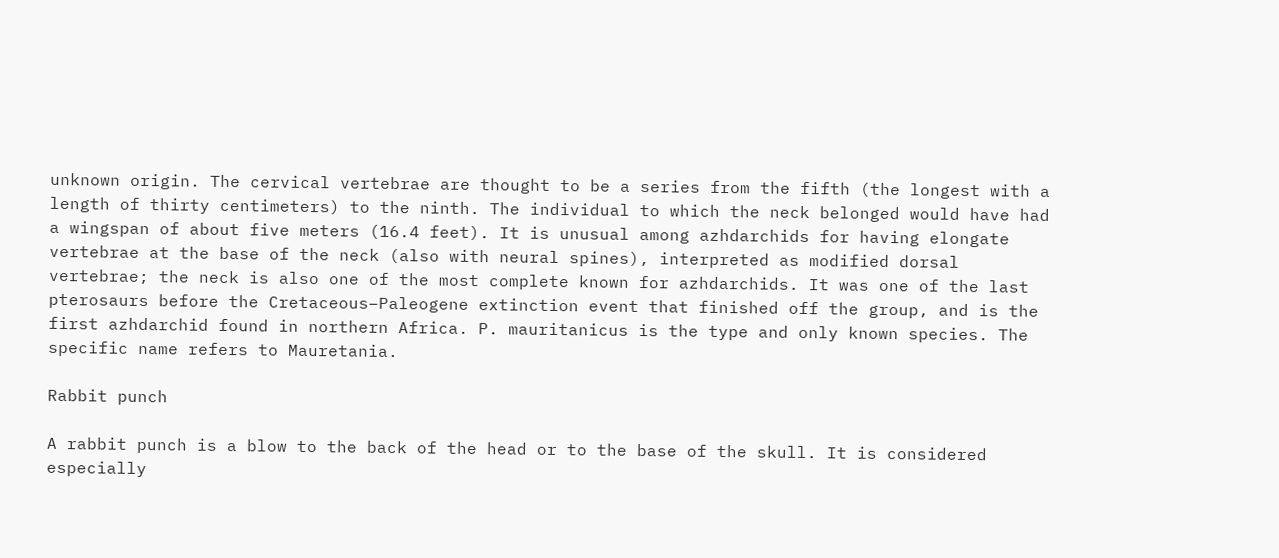unknown origin. The cervical vertebrae are thought to be a series from the fifth (the longest with a length of thirty centimeters) to the ninth. The individual to which the neck belonged would have had a wingspan of about five meters (16.4 feet). It is unusual among azhdarchids for having elongate vertebrae at the base of the neck (also with neural spines), interpreted as modified dorsal vertebrae; the neck is also one of the most complete known for azhdarchids. It was one of the last pterosaurs before the Cretaceous–Paleogene extinction event that finished off the group, and is the first azhdarchid found in northern Africa. P. mauritanicus is the type and only known species. The specific name refers to Mauretania.

Rabbit punch

A rabbit punch is a blow to the back of the head or to the base of the skull. It is considered especially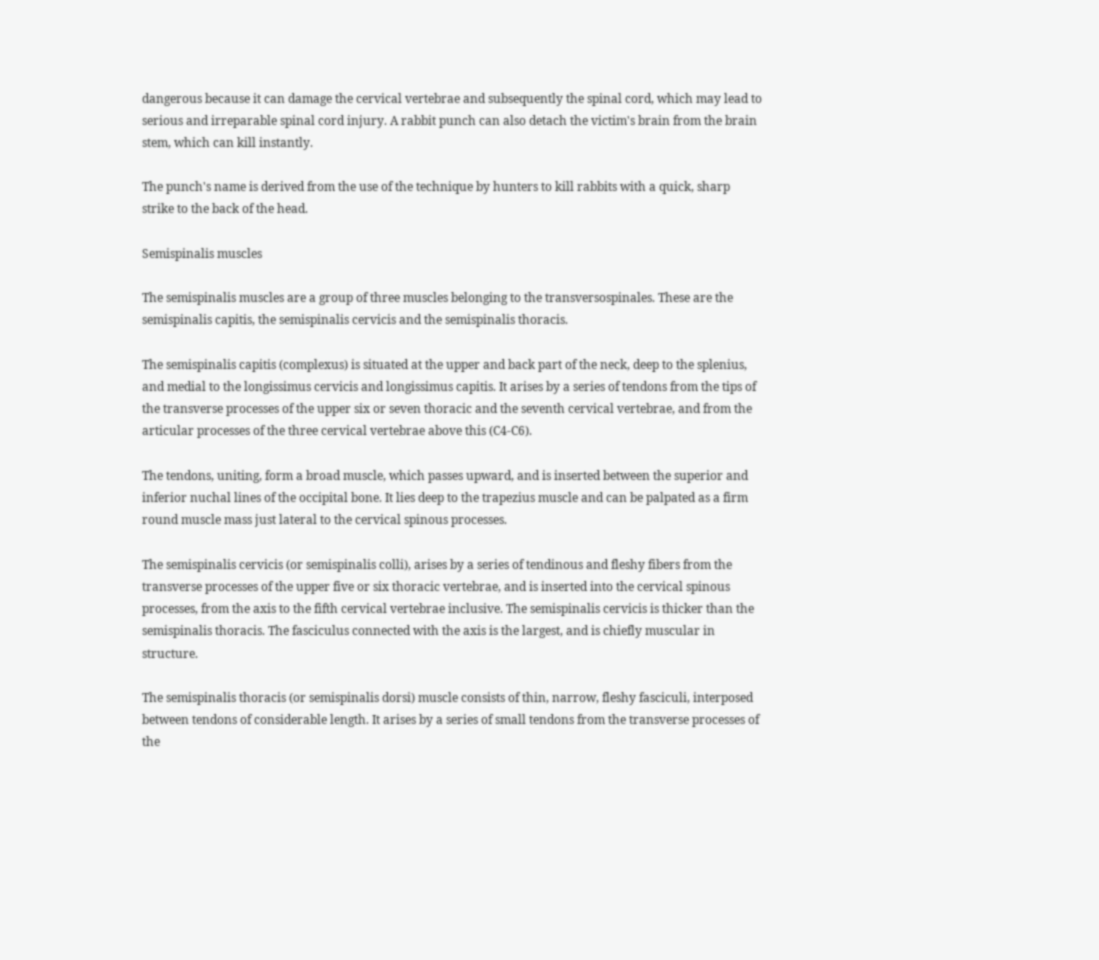dangerous because it can damage the cervical vertebrae and subsequently the spinal cord, which may lead to serious and irreparable spinal cord injury. A rabbit punch can also detach the victim's brain from the brain stem, which can kill instantly.

The punch's name is derived from the use of the technique by hunters to kill rabbits with a quick, sharp strike to the back of the head.

Semispinalis muscles

The semispinalis muscles are a group of three muscles belonging to the transversospinales. These are the semispinalis capitis, the semispinalis cervicis and the semispinalis thoracis.

The semispinalis capitis (complexus) is situated at the upper and back part of the neck, deep to the splenius, and medial to the longissimus cervicis and longissimus capitis. It arises by a series of tendons from the tips of the transverse processes of the upper six or seven thoracic and the seventh cervical vertebrae, and from the articular processes of the three cervical vertebrae above this (C4-C6).

The tendons, uniting, form a broad muscle, which passes upward, and is inserted between the superior and inferior nuchal lines of the occipital bone. It lies deep to the trapezius muscle and can be palpated as a firm round muscle mass just lateral to the cervical spinous processes.

The semispinalis cervicis (or semispinalis colli), arises by a series of tendinous and fleshy fibers from the transverse processes of the upper five or six thoracic vertebrae, and is inserted into the cervical spinous processes, from the axis to the fifth cervical vertebrae inclusive. The semispinalis cervicis is thicker than the semispinalis thoracis. The fasciculus connected with the axis is the largest, and is chiefly muscular in structure.

The semispinalis thoracis (or semispinalis dorsi) muscle consists of thin, narrow, fleshy fasciculi, interposed between tendons of considerable length. It arises by a series of small tendons from the transverse processes of the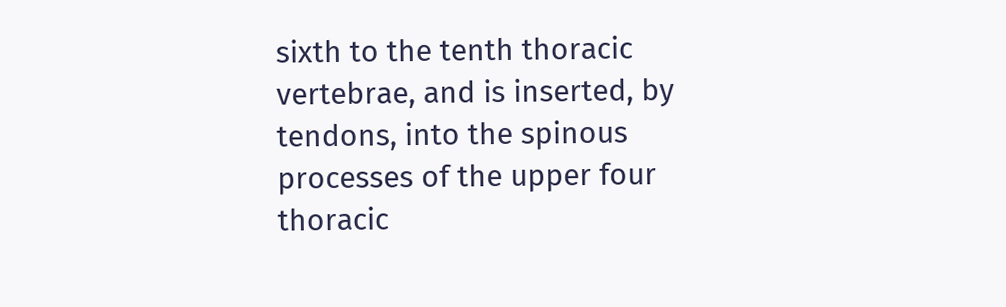sixth to the tenth thoracic vertebrae, and is inserted, by tendons, into the spinous processes of the upper four thoracic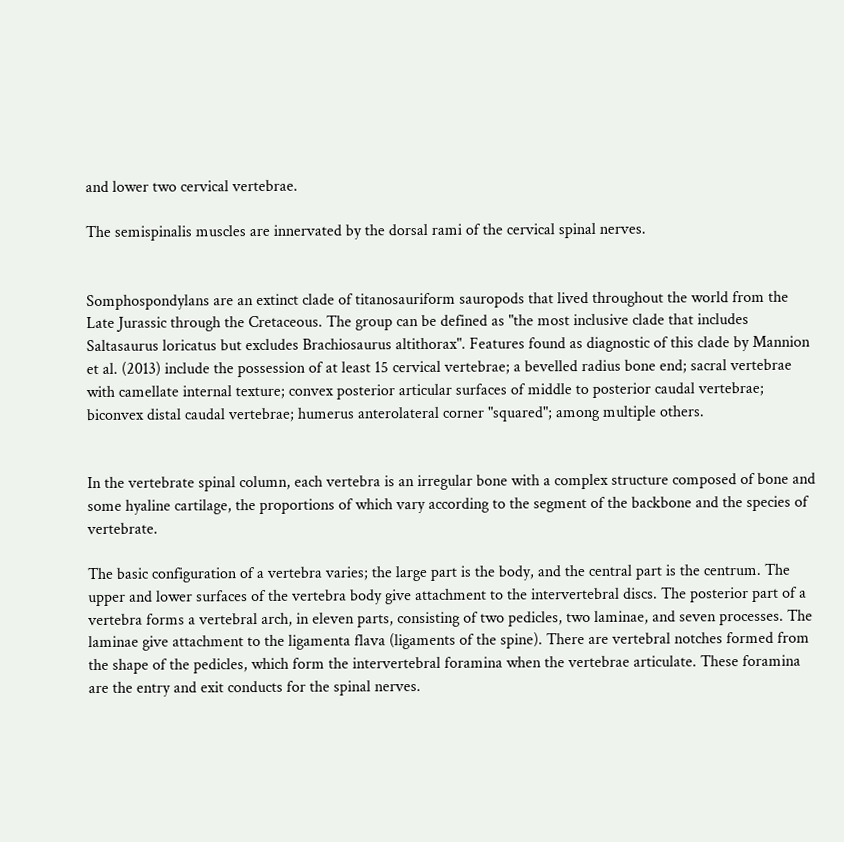and lower two cervical vertebrae.

The semispinalis muscles are innervated by the dorsal rami of the cervical spinal nerves.


Somphospondylans are an extinct clade of titanosauriform sauropods that lived throughout the world from the Late Jurassic through the Cretaceous. The group can be defined as "the most inclusive clade that includes Saltasaurus loricatus but excludes Brachiosaurus altithorax". Features found as diagnostic of this clade by Mannion et al. (2013) include the possession of at least 15 cervical vertebrae; a bevelled radius bone end; sacral vertebrae with camellate internal texture; convex posterior articular surfaces of middle to posterior caudal vertebrae; biconvex distal caudal vertebrae; humerus anterolateral corner "squared"; among multiple others.


In the vertebrate spinal column, each vertebra is an irregular bone with a complex structure composed of bone and some hyaline cartilage, the proportions of which vary according to the segment of the backbone and the species of vertebrate.

The basic configuration of a vertebra varies; the large part is the body, and the central part is the centrum. The upper and lower surfaces of the vertebra body give attachment to the intervertebral discs. The posterior part of a vertebra forms a vertebral arch, in eleven parts, consisting of two pedicles, two laminae, and seven processes. The laminae give attachment to the ligamenta flava (ligaments of the spine). There are vertebral notches formed from the shape of the pedicles, which form the intervertebral foramina when the vertebrae articulate. These foramina are the entry and exit conducts for the spinal nerves.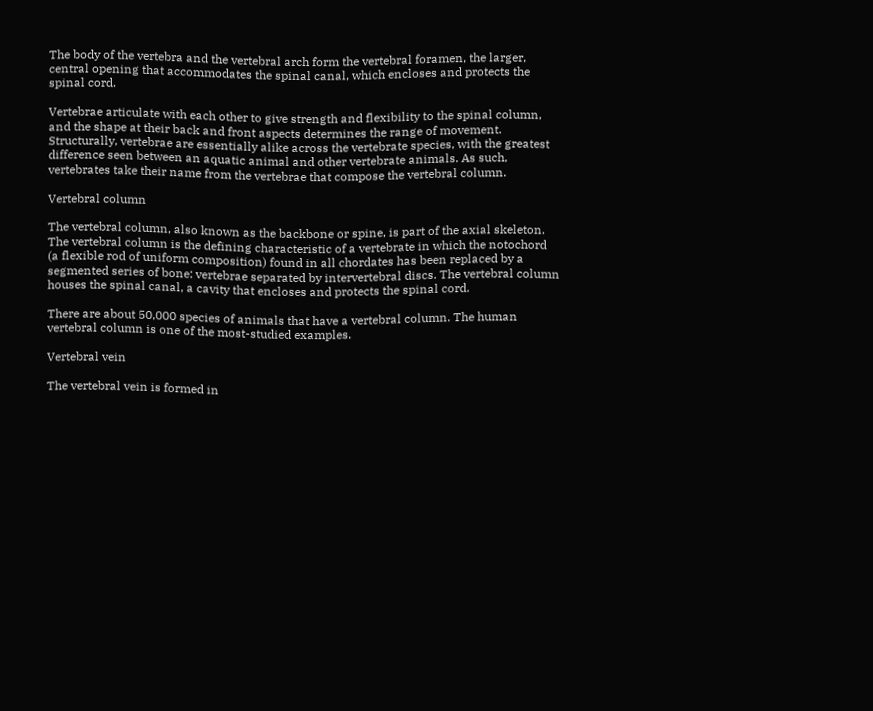The body of the vertebra and the vertebral arch form the vertebral foramen, the larger, central opening that accommodates the spinal canal, which encloses and protects the spinal cord.

Vertebrae articulate with each other to give strength and flexibility to the spinal column, and the shape at their back and front aspects determines the range of movement. Structurally, vertebrae are essentially alike across the vertebrate species, with the greatest difference seen between an aquatic animal and other vertebrate animals. As such, vertebrates take their name from the vertebrae that compose the vertebral column.

Vertebral column

The vertebral column, also known as the backbone or spine, is part of the axial skeleton. The vertebral column is the defining characteristic of a vertebrate in which the notochord (a flexible rod of uniform composition) found in all chordates has been replaced by a segmented series of bone: vertebrae separated by intervertebral discs. The vertebral column houses the spinal canal, a cavity that encloses and protects the spinal cord.

There are about 50,000 species of animals that have a vertebral column. The human vertebral column is one of the most-studied examples.

Vertebral vein

The vertebral vein is formed in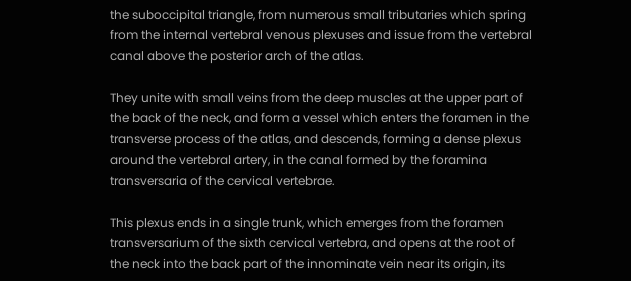the suboccipital triangle, from numerous small tributaries which spring from the internal vertebral venous plexuses and issue from the vertebral canal above the posterior arch of the atlas.

They unite with small veins from the deep muscles at the upper part of the back of the neck, and form a vessel which enters the foramen in the transverse process of the atlas, and descends, forming a dense plexus around the vertebral artery, in the canal formed by the foramina transversaria of the cervical vertebrae.

This plexus ends in a single trunk, which emerges from the foramen transversarium of the sixth cervical vertebra, and opens at the root of the neck into the back part of the innominate vein near its origin, its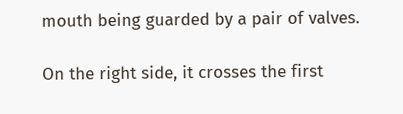mouth being guarded by a pair of valves.

On the right side, it crosses the first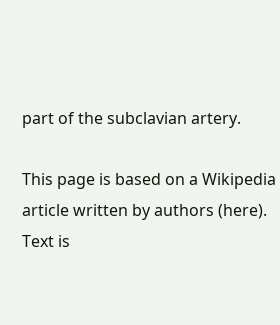part of the subclavian artery.

This page is based on a Wikipedia article written by authors (here).
Text is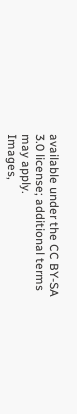available under the CC BY-SA 3.0 license; additional terms may apply.
Images,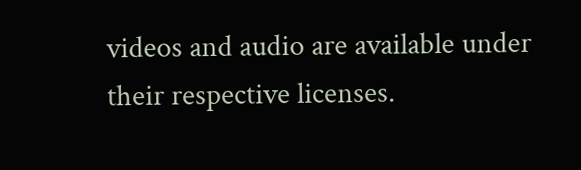videos and audio are available under their respective licenses.